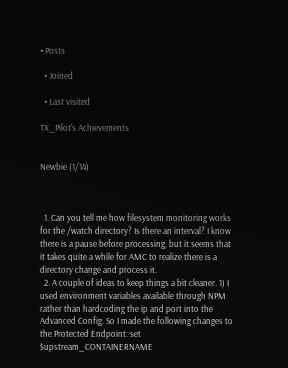• Posts

  • Joined

  • Last visited

TX_Pilot's Achievements


Newbie (1/14)



  1. Can you tell me how filesystem monitoring works for the /watch directory? Is there an interval? I know there is a pause before processing, but it seems that it takes quite a while for AMC to realize there is a directory change and process it.
  2. A couple of ideas to keep things a bit cleaner. 1) I used environment variables available through NPM rather than hardcoding the ip and port into the Advanced Config. So I made the following changes to the Protected Endpoint: set $upstream_CONTAINERNAME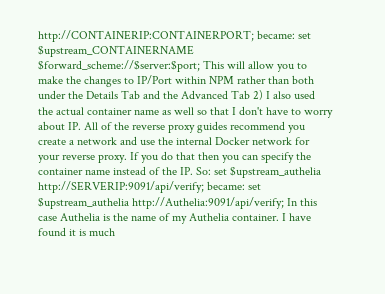http://CONTAINERIP:CONTAINERPORT; became: set $upstream_CONTAINERNAME $forward_scheme://$server:$port; This will allow you to make the changes to IP/Port within NPM rather than both under the Details Tab and the Advanced Tab 2) I also used the actual container name as well so that I don't have to worry about IP. All of the reverse proxy guides recommend you create a network and use the internal Docker network for your reverse proxy. If you do that then you can specify the container name instead of the IP. So: set $upstream_authelia http://SERVERIP:9091/api/verify; became: set $upstream_authelia http://Authelia:9091/api/verify; In this case Authelia is the name of my Authelia container. I have found it is much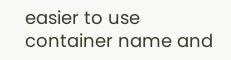easier to use container name and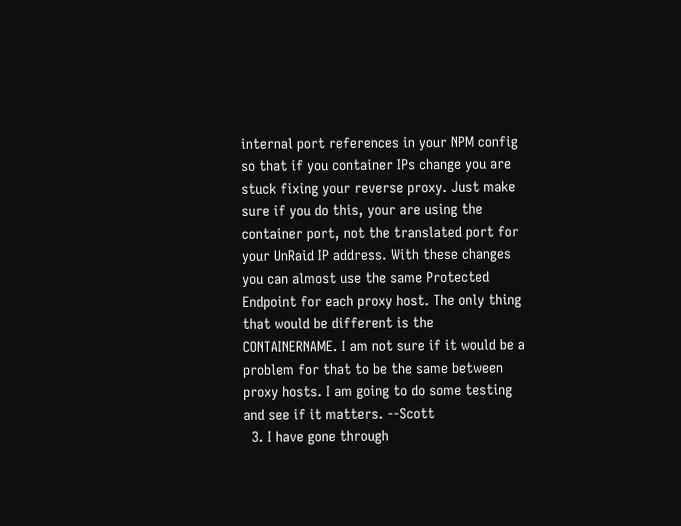internal port references in your NPM config so that if you container IPs change you are stuck fixing your reverse proxy. Just make sure if you do this, your are using the container port, not the translated port for your UnRaid IP address. With these changes you can almost use the same Protected Endpoint for each proxy host. The only thing that would be different is the CONTAINERNAME. I am not sure if it would be a problem for that to be the same between proxy hosts. I am going to do some testing and see if it matters. --Scott
  3. I have gone through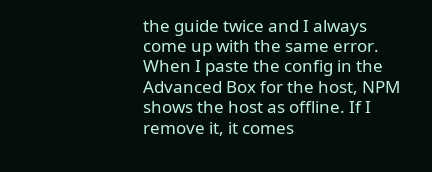the guide twice and I always come up with the same error. When I paste the config in the Advanced Box for the host, NPM shows the host as offline. If I remove it, it comes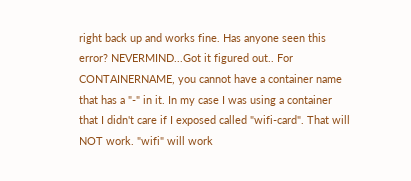right back up and works fine. Has anyone seen this error? NEVERMIND...Got it figured out.. For CONTAINERNAME, you cannot have a container name that has a "-" in it. In my case I was using a container that I didn't care if I exposed called "wifi-card". That will NOT work. "wifi" will work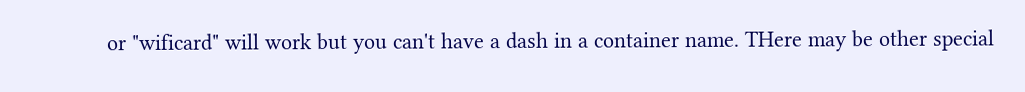or "wificard" will work but you can't have a dash in a container name. THere may be other special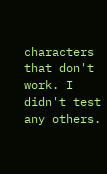characters that don't work. I didn't test any others.